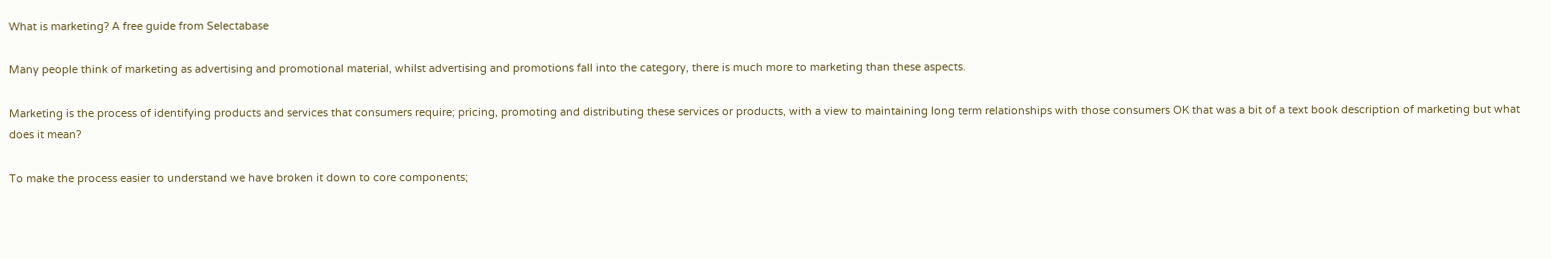What is marketing? A free guide from Selectabase

Many people think of marketing as advertising and promotional material, whilst advertising and promotions fall into the category, there is much more to marketing than these aspects.

Marketing is the process of identifying products and services that consumers require; pricing, promoting and distributing these services or products, with a view to maintaining long term relationships with those consumers OK that was a bit of a text book description of marketing but what does it mean?

To make the process easier to understand we have broken it down to core components;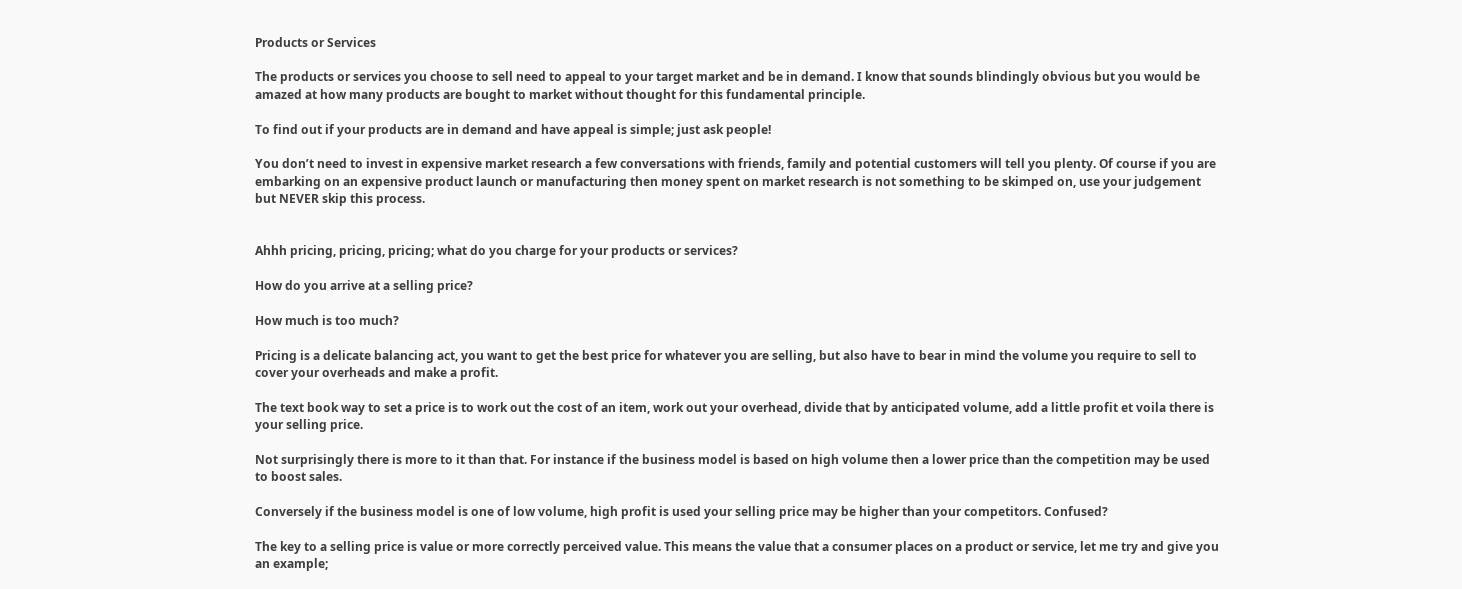Products or Services

The products or services you choose to sell need to appeal to your target market and be in demand. I know that sounds blindingly obvious but you would be amazed at how many products are bought to market without thought for this fundamental principle.

To find out if your products are in demand and have appeal is simple; just ask people!

You don’t need to invest in expensive market research a few conversations with friends, family and potential customers will tell you plenty. Of course if you are embarking on an expensive product launch or manufacturing then money spent on market research is not something to be skimped on, use your judgement but NEVER skip this process.


Ahhh pricing, pricing, pricing; what do you charge for your products or services?

How do you arrive at a selling price?

How much is too much?

Pricing is a delicate balancing act, you want to get the best price for whatever you are selling, but also have to bear in mind the volume you require to sell to cover your overheads and make a profit.

The text book way to set a price is to work out the cost of an item, work out your overhead, divide that by anticipated volume, add a little profit et voila there is your selling price.

Not surprisingly there is more to it than that. For instance if the business model is based on high volume then a lower price than the competition may be used to boost sales.

Conversely if the business model is one of low volume, high profit is used your selling price may be higher than your competitors. Confused?

The key to a selling price is value or more correctly perceived value. This means the value that a consumer places on a product or service, let me try and give you an example;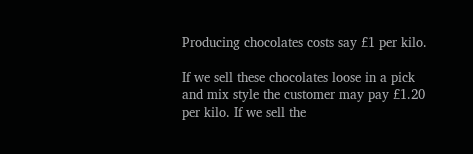Producing chocolates costs say £1 per kilo.

If we sell these chocolates loose in a pick and mix style the customer may pay £1.20 per kilo. If we sell the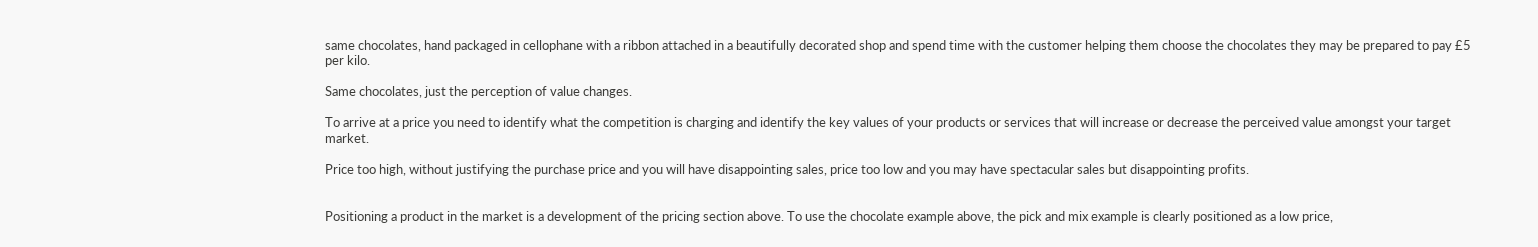same chocolates, hand packaged in cellophane with a ribbon attached in a beautifully decorated shop and spend time with the customer helping them choose the chocolates they may be prepared to pay £5 per kilo.

Same chocolates, just the perception of value changes.

To arrive at a price you need to identify what the competition is charging and identify the key values of your products or services that will increase or decrease the perceived value amongst your target market.

Price too high, without justifying the purchase price and you will have disappointing sales, price too low and you may have spectacular sales but disappointing profits.


Positioning a product in the market is a development of the pricing section above. To use the chocolate example above, the pick and mix example is clearly positioned as a low price,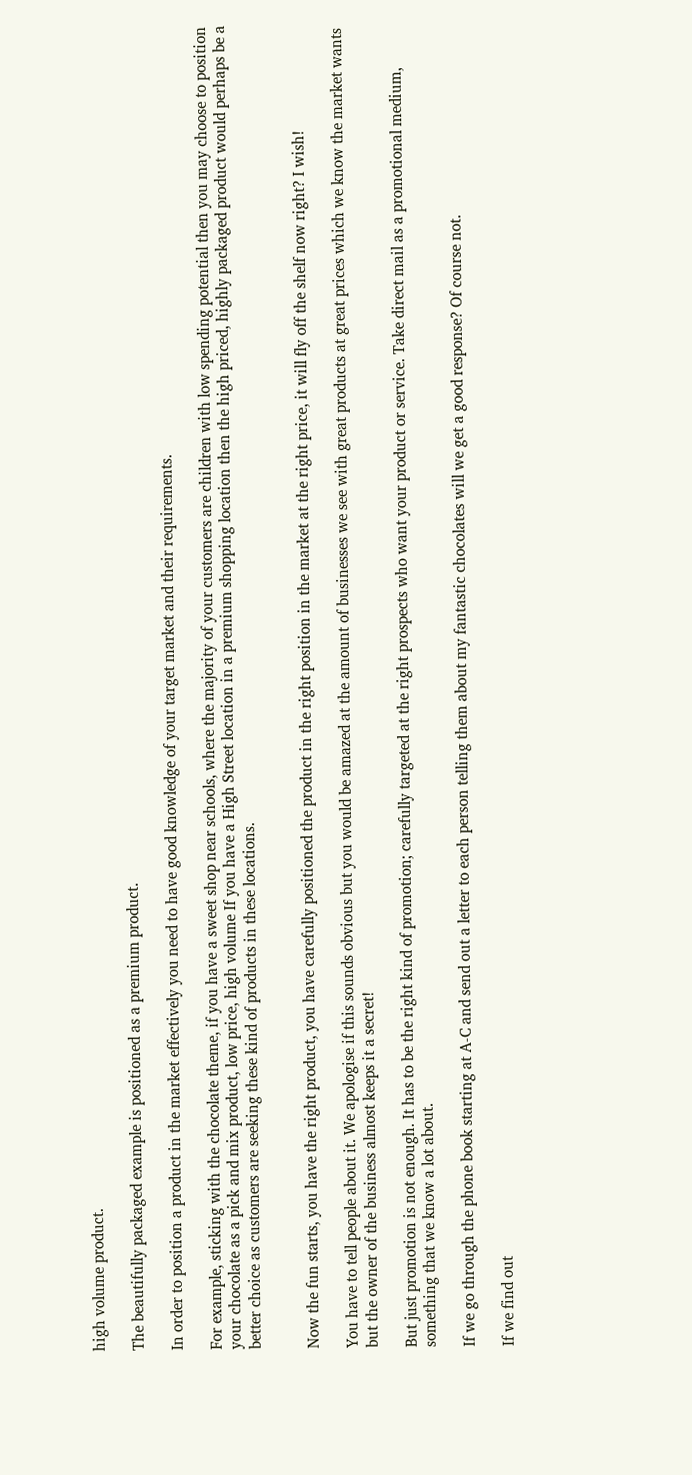high volume product.

The beautifully packaged example is positioned as a premium product.

In order to position a product in the market effectively you need to have good knowledge of your target market and their requirements.

For example, sticking with the chocolate theme, if you have a sweet shop near schools, where the majority of your customers are children with low spending potential then you may choose to position your chocolate as a pick and mix product, low price, high volume If you have a High Street location in a premium shopping location then the high priced, highly packaged product would perhaps be a better choice as customers are seeking these kind of products in these locations.


Now the fun starts, you have the right product, you have carefully positioned the product in the right position in the market at the right price, it will fly off the shelf now right? I wish!

You have to tell people about it. We apologise if this sounds obvious but you would be amazed at the amount of businesses we see with great products at great prices which we know the market wants but the owner of the business almost keeps it a secret!

But just promotion is not enough. It has to be the right kind of promotion; carefully targeted at the right prospects who want your product or service. Take direct mail as a promotional medium, something that we know a lot about.

If we go through the phone book starting at A-C and send out a letter to each person telling them about my fantastic chocolates will we get a good response? Of course not.

If we find out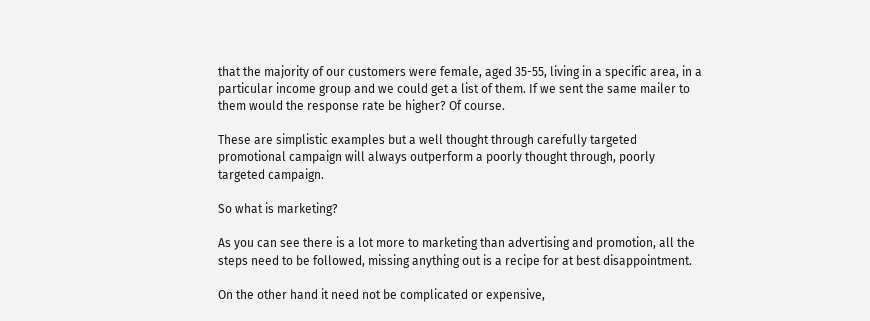that the majority of our customers were female, aged 35-55, living in a specific area, in a particular income group and we could get a list of them. If we sent the same mailer to them would the response rate be higher? Of course.

These are simplistic examples but a well thought through carefully targeted promotional campaign will always outperform a poorly thought through, poorly targeted campaign.

So what is marketing?

As you can see there is a lot more to marketing than advertising and promotion, all the steps need to be followed, missing anything out is a recipe for at best disappointment.

On the other hand it need not be complicated or expensive,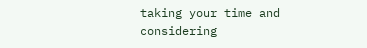taking your time and considering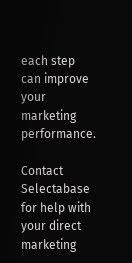each step can improve your marketing performance.

Contact Selectabase for help with your direct marketing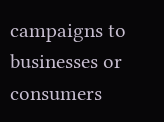campaigns to businesses or consumers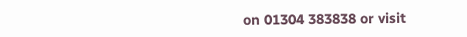on 01304 383838 or visit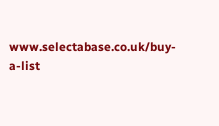www.selectabase.co.uk/buy-a-list